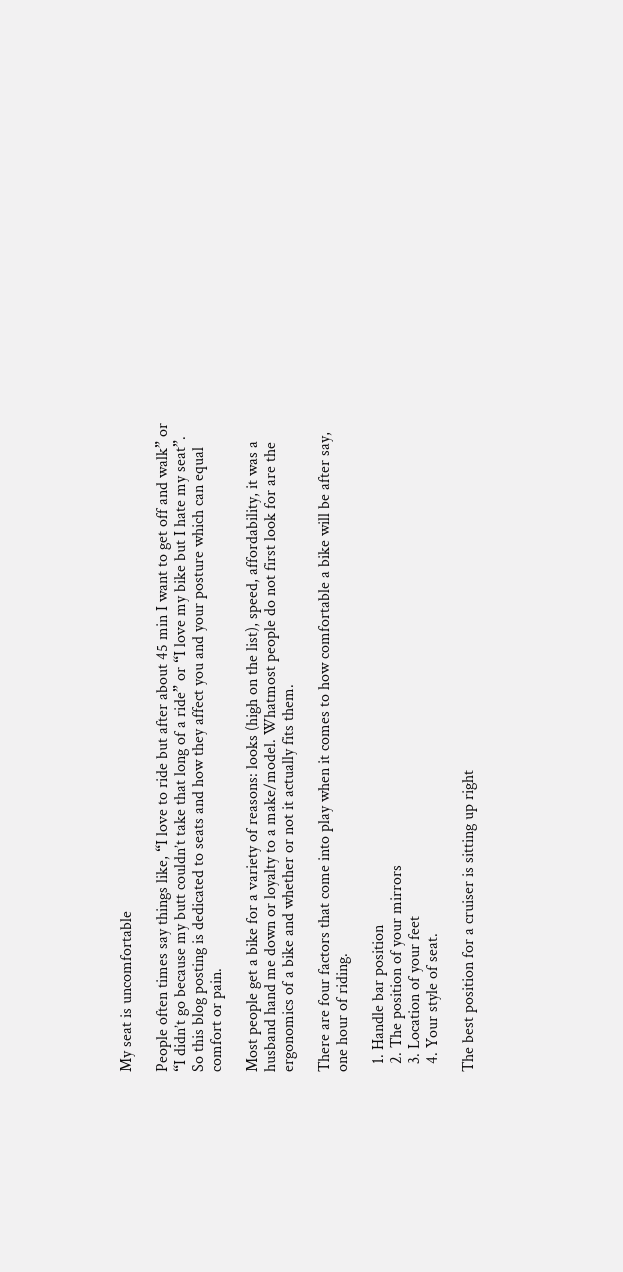My seat is uncomfortable

People often times say things like, “I love to ride but after about 45 min I want to get off and walk” or “I didn’t go because my butt couldn’t take that long of a ride” or “I love my bike but I hate my seat”. So this blog posting is dedicated to seats and how they affect you and your posture which can equal comfort or pain.

Most people get a bike for a variety of reasons: looks (high on the list), speed, affordability, it was a husband hand me down or loyalty to a make/model. Whatmost people do not first look for are the ergonomics of a bike and whether or not it actually fits them.

There are four factors that come into play when it comes to how comfortable a bike will be after say, one hour of riding.

  1. Handle bar position
  2. The position of your mirrors
  3. Location of your feet
  4. Your style of seat.

The best position for a cruiser is sitting up right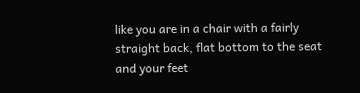like you are in a chair with a fairly straight back, flat bottom to the seat and your feet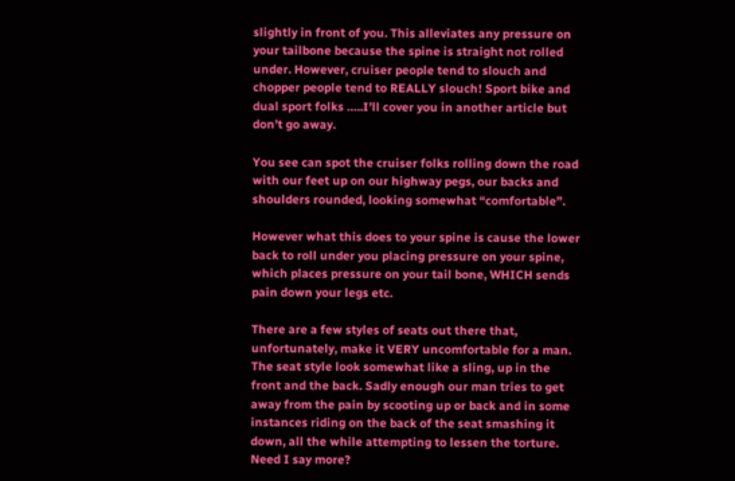slightly in front of you. This alleviates any pressure on your tailbone because the spine is straight not rolled under. However, cruiser people tend to slouch and chopper people tend to REALLY slouch! Sport bike and dual sport folks …..I’ll cover you in another article but don’t go away.

You see can spot the cruiser folks rolling down the road with our feet up on our highway pegs, our backs and shoulders rounded, looking somewhat “comfortable”.

However what this does to your spine is cause the lower back to roll under you placing pressure on your spine, which places pressure on your tail bone, WHICH sends pain down your legs etc.

There are a few styles of seats out there that, unfortunately, make it VERY uncomfortable for a man. The seat style look somewhat like a sling, up in the front and the back. Sadly enough our man tries to get away from the pain by scooting up or back and in some instances riding on the back of the seat smashing it down, all the while attempting to lessen the torture. Need I say more?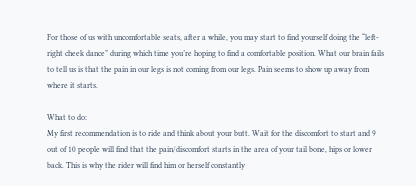For those of us with uncomfortable seats, after a while, you may start to find yourself doing the “left-right cheek dance” during which time you’re hoping to find a comfortable position. What our brain fails to tell us is that the pain in our legs is not coming from our legs. Pain seems to show up away from where it starts.

What to do:
My first recommendation is to ride and think about your butt. Wait for the discomfort to start and 9 out of 10 people will find that the pain/discomfort starts in the area of your tail bone, hips or lower back. This is why the rider will find him or herself constantly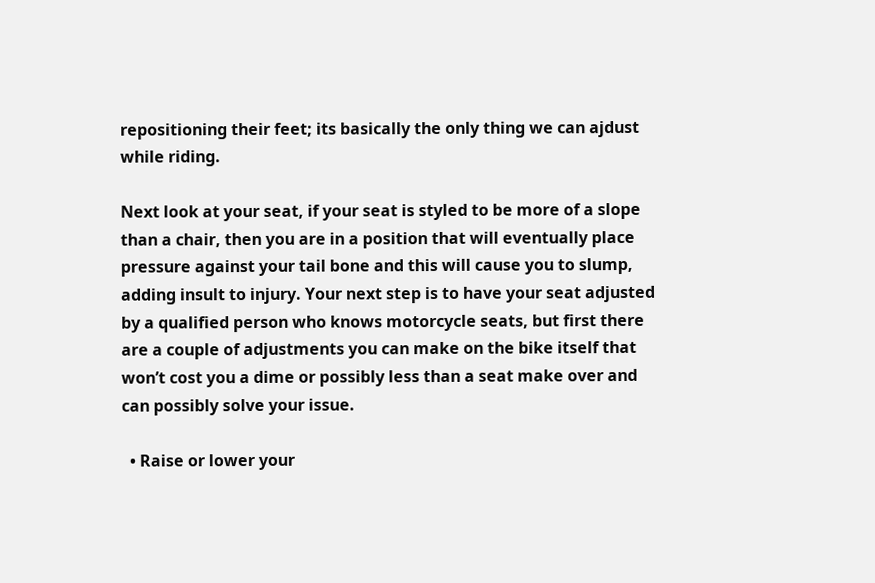repositioning their feet; its basically the only thing we can ajdust while riding.

Next look at your seat, if your seat is styled to be more of a slope than a chair, then you are in a position that will eventually place pressure against your tail bone and this will cause you to slump, adding insult to injury. Your next step is to have your seat adjusted by a qualified person who knows motorcycle seats, but first there are a couple of adjustments you can make on the bike itself that won’t cost you a dime or possibly less than a seat make over and can possibly solve your issue.

  • Raise or lower your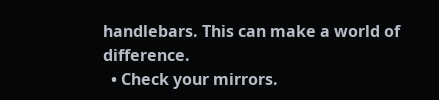handlebars. This can make a world of difference.
  • Check your mirrors.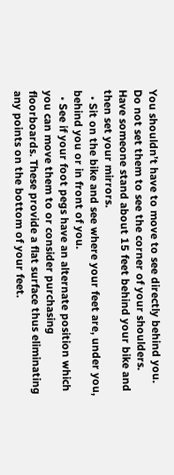You shouldn’t have to move to see directly behind you. Do not set them to see the corner of your shoulders. Have someone stand about 15 feet behind your bike and then set your mirrors.
  • Sit on the bike and see where your feet are, under you, behind you or in front of you.
  • See if your foot pegs have an alternate position which you can move them to or consider purchasing floorboards. These provide a flat surface thus eliminating any points on the bottom of your feet.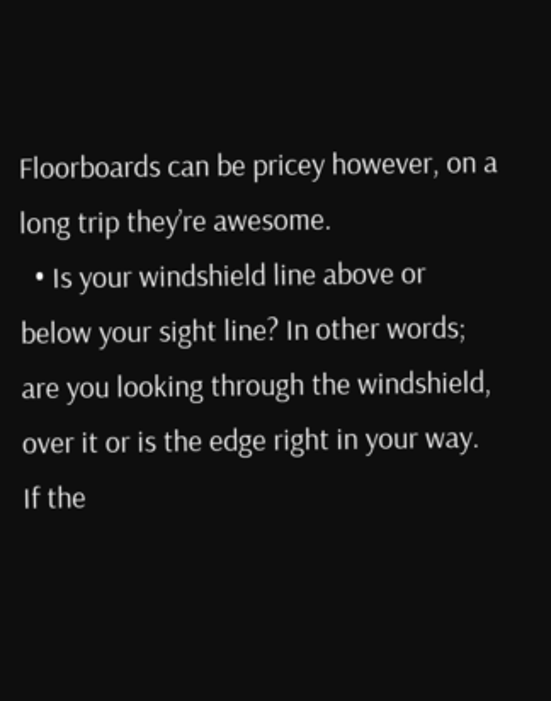Floorboards can be pricey however, on a long trip they’re awesome.
  • Is your windshield line above or below your sight line? In other words; are you looking through the windshield, over it or is the edge right in your way. If the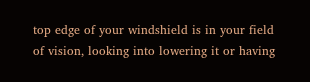top edge of your windshield is in your field of vision, looking into lowering it or having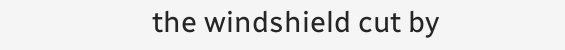the windshield cut by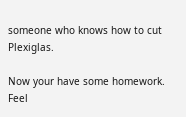someone who knows how to cut Plexiglas.

Now your have some homework. Feel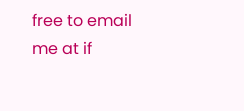free to email me at if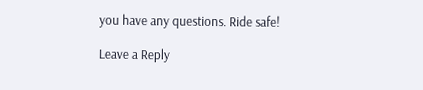you have any questions. Ride safe!

Leave a Reply